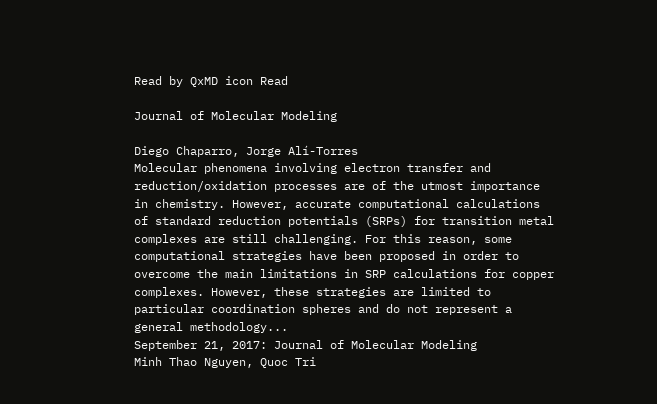Read by QxMD icon Read

Journal of Molecular Modeling

Diego Chaparro, Jorge Alí-Torres
Molecular phenomena involving electron transfer and reduction/oxidation processes are of the utmost importance in chemistry. However, accurate computational calculations of standard reduction potentials (SRPs) for transition metal complexes are still challenging. For this reason, some computational strategies have been proposed in order to overcome the main limitations in SRP calculations for copper complexes. However, these strategies are limited to particular coordination spheres and do not represent a general methodology...
September 21, 2017: Journal of Molecular Modeling
Minh Thao Nguyen, Quoc Tri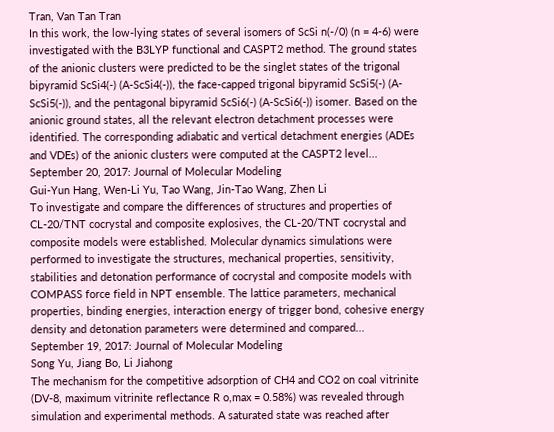Tran, Van Tan Tran
In this work, the low-lying states of several isomers of ScSi n(-/0) (n = 4-6) were investigated with the B3LYP functional and CASPT2 method. The ground states of the anionic clusters were predicted to be the singlet states of the trigonal bipyramid ScSi4(-) (A-ScSi4(-)), the face-capped trigonal bipyramid ScSi5(-) (A-ScSi5(-)), and the pentagonal bipyramid ScSi6(-) (A-ScSi6(-)) isomer. Based on the anionic ground states, all the relevant electron detachment processes were identified. The corresponding adiabatic and vertical detachment energies (ADEs and VDEs) of the anionic clusters were computed at the CASPT2 level...
September 20, 2017: Journal of Molecular Modeling
Gui-Yun Hang, Wen-Li Yu, Tao Wang, Jin-Tao Wang, Zhen Li
To investigate and compare the differences of structures and properties of CL-20/TNT cocrystal and composite explosives, the CL-20/TNT cocrystal and composite models were established. Molecular dynamics simulations were performed to investigate the structures, mechanical properties, sensitivity, stabilities and detonation performance of cocrystal and composite models with COMPASS force field in NPT ensemble. The lattice parameters, mechanical properties, binding energies, interaction energy of trigger bond, cohesive energy density and detonation parameters were determined and compared...
September 19, 2017: Journal of Molecular Modeling
Song Yu, Jiang Bo, Li Jiahong
The mechanism for the competitive adsorption of CH4 and CO2 on coal vitrinite (DV-8, maximum vitrinite reflectance R o,max = 0.58%) was revealed through simulation and experimental methods. A saturated state was reached after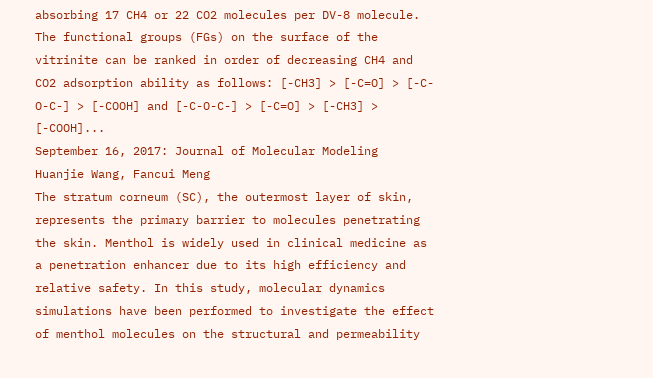absorbing 17 CH4 or 22 CO2 molecules per DV-8 molecule. The functional groups (FGs) on the surface of the vitrinite can be ranked in order of decreasing CH4 and CO2 adsorption ability as follows: [-CH3] > [-C=O] > [-C-O-C-] > [-COOH] and [-C-O-C-] > [-C=O] > [-CH3] > [-COOH]...
September 16, 2017: Journal of Molecular Modeling
Huanjie Wang, Fancui Meng
The stratum corneum (SC), the outermost layer of skin, represents the primary barrier to molecules penetrating the skin. Menthol is widely used in clinical medicine as a penetration enhancer due to its high efficiency and relative safety. In this study, molecular dynamics simulations have been performed to investigate the effect of menthol molecules on the structural and permeability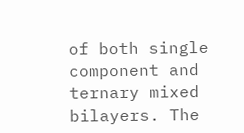of both single component and ternary mixed bilayers. The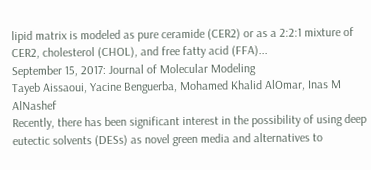lipid matrix is modeled as pure ceramide (CER2) or as a 2:2:1 mixture of CER2, cholesterol (CHOL), and free fatty acid (FFA)...
September 15, 2017: Journal of Molecular Modeling
Tayeb Aissaoui, Yacine Benguerba, Mohamed Khalid AlOmar, Inas M AlNashef
Recently, there has been significant interest in the possibility of using deep eutectic solvents (DESs) as novel green media and alternatives to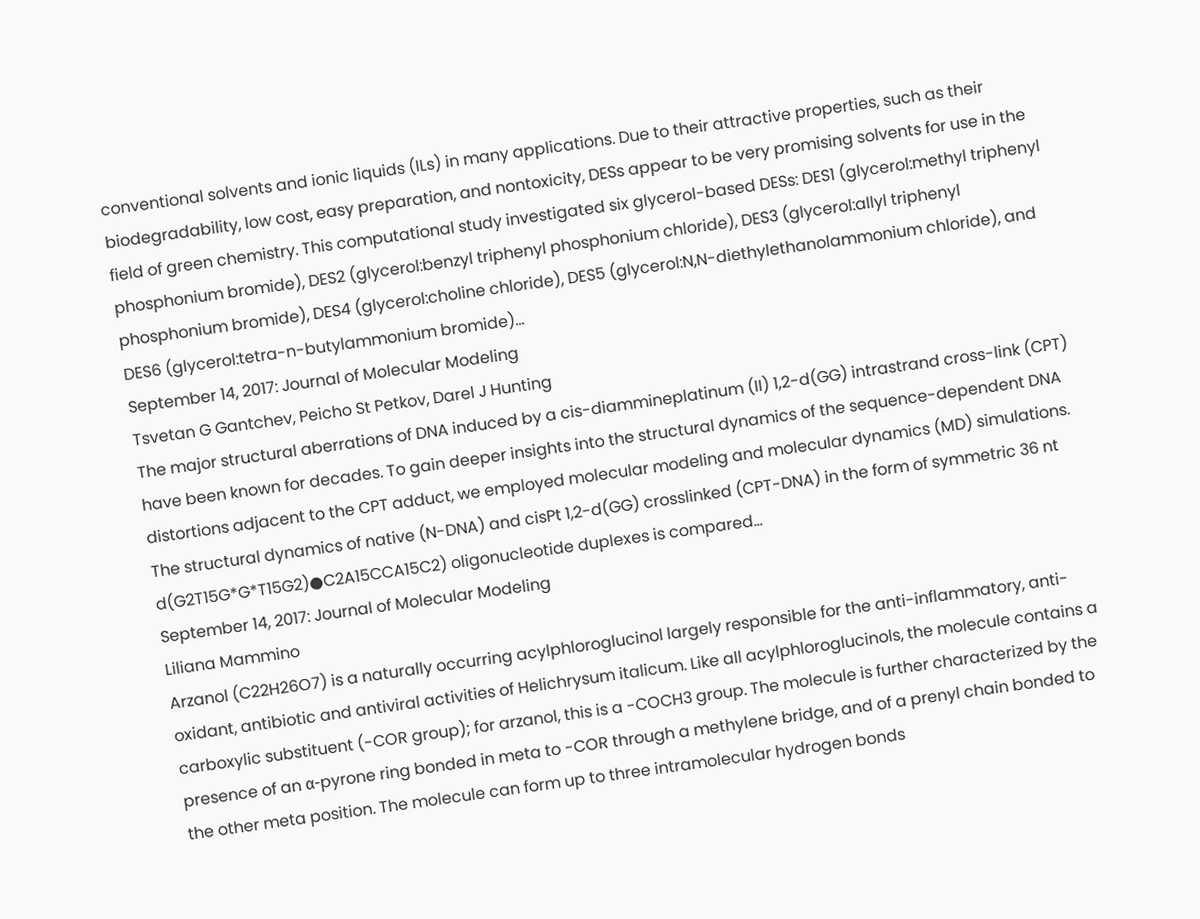conventional solvents and ionic liquids (ILs) in many applications. Due to their attractive properties, such as their biodegradability, low cost, easy preparation, and nontoxicity, DESs appear to be very promising solvents for use in the field of green chemistry. This computational study investigated six glycerol-based DESs: DES1 (glycerol:methyl triphenyl phosphonium bromide), DES2 (glycerol:benzyl triphenyl phosphonium chloride), DES3 (glycerol:allyl triphenyl phosphonium bromide), DES4 (glycerol:choline chloride), DES5 (glycerol:N,N-diethylethanolammonium chloride), and DES6 (glycerol:tetra-n-butylammonium bromide)...
September 14, 2017: Journal of Molecular Modeling
Tsvetan G Gantchev, Peicho St Petkov, Darel J Hunting
The major structural aberrations of DNA induced by a cis-diammineplatinum (II) 1,2-d(GG) intrastrand cross-link (CPT) have been known for decades. To gain deeper insights into the structural dynamics of the sequence-dependent DNA distortions adjacent to the CPT adduct, we employed molecular modeling and molecular dynamics (MD) simulations. The structural dynamics of native (N-DNA) and cisPt 1,2-d(GG) crosslinked (CPT-DNA) in the form of symmetric 36 nt d(G2T15G*G*T15G2)●C2A15CCA15C2) oligonucleotide duplexes is compared...
September 14, 2017: Journal of Molecular Modeling
Liliana Mammino
Arzanol (C22H26O7) is a naturally occurring acylphloroglucinol largely responsible for the anti-inflammatory, anti-oxidant, antibiotic and antiviral activities of Helichrysum italicum. Like all acylphloroglucinols, the molecule contains a carboxylic substituent (-COR group); for arzanol, this is a -COCH3 group. The molecule is further characterized by the presence of an α-pyrone ring bonded in meta to -COR through a methylene bridge, and of a prenyl chain bonded to the other meta position. The molecule can form up to three intramolecular hydrogen bonds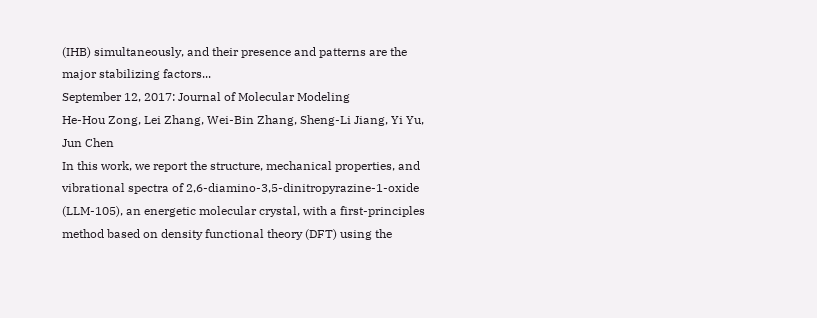(IHB) simultaneously, and their presence and patterns are the major stabilizing factors...
September 12, 2017: Journal of Molecular Modeling
He-Hou Zong, Lei Zhang, Wei-Bin Zhang, Sheng-Li Jiang, Yi Yu, Jun Chen
In this work, we report the structure, mechanical properties, and vibrational spectra of 2,6-diamino-3,5-dinitropyrazine-1-oxide (LLM-105), an energetic molecular crystal, with a first-principles method based on density functional theory (DFT) using the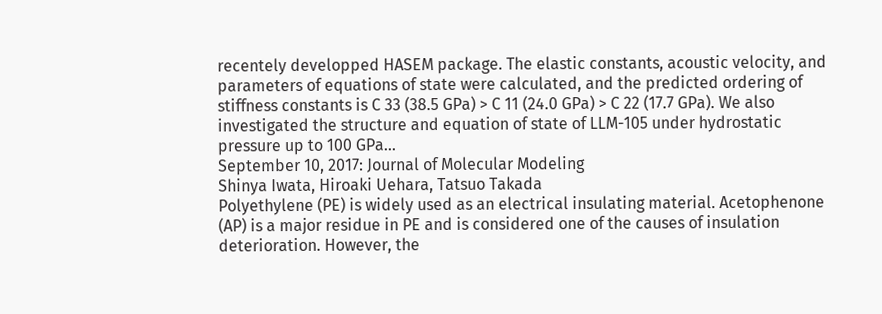recentely developped HASEM package. The elastic constants, acoustic velocity, and parameters of equations of state were calculated, and the predicted ordering of stiffness constants is C 33 (38.5 GPa) > C 11 (24.0 GPa) > C 22 (17.7 GPa). We also investigated the structure and equation of state of LLM-105 under hydrostatic pressure up to 100 GPa...
September 10, 2017: Journal of Molecular Modeling
Shinya Iwata, Hiroaki Uehara, Tatsuo Takada
Polyethylene (PE) is widely used as an electrical insulating material. Acetophenone (AP) is a major residue in PE and is considered one of the causes of insulation deterioration. However, the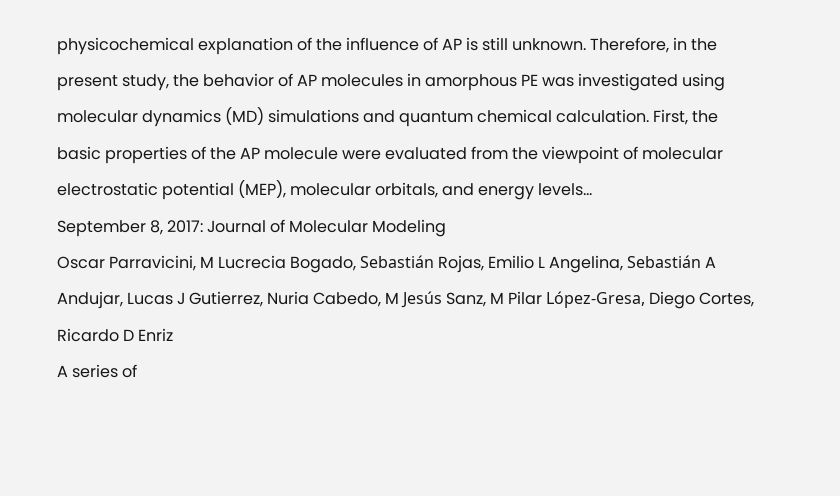physicochemical explanation of the influence of AP is still unknown. Therefore, in the present study, the behavior of AP molecules in amorphous PE was investigated using molecular dynamics (MD) simulations and quantum chemical calculation. First, the basic properties of the AP molecule were evaluated from the viewpoint of molecular electrostatic potential (MEP), molecular orbitals, and energy levels...
September 8, 2017: Journal of Molecular Modeling
Oscar Parravicini, M Lucrecia Bogado, Sebastián Rojas, Emilio L Angelina, Sebastián A Andujar, Lucas J Gutierrez, Nuria Cabedo, M Jesús Sanz, M Pilar López-Gresa, Diego Cortes, Ricardo D Enriz
A series of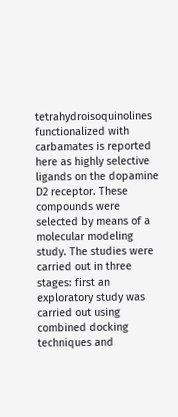tetrahydroisoquinolines functionalized with carbamates is reported here as highly selective ligands on the dopamine D2 receptor. These compounds were selected by means of a molecular modeling study. The studies were carried out in three stages: first an exploratory study was carried out using combined docking techniques and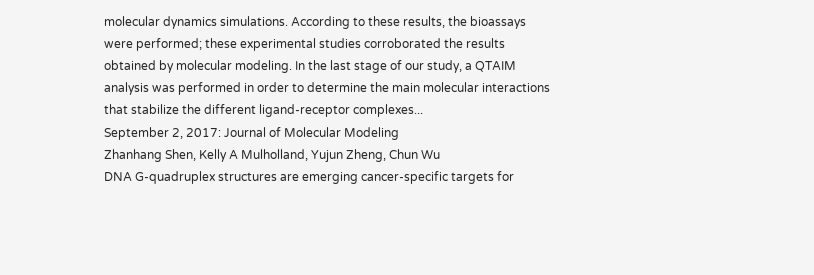molecular dynamics simulations. According to these results, the bioassays were performed; these experimental studies corroborated the results obtained by molecular modeling. In the last stage of our study, a QTAIM analysis was performed in order to determine the main molecular interactions that stabilize the different ligand-receptor complexes...
September 2, 2017: Journal of Molecular Modeling
Zhanhang Shen, Kelly A Mulholland, Yujun Zheng, Chun Wu
DNA G-quadruplex structures are emerging cancer-specific targets for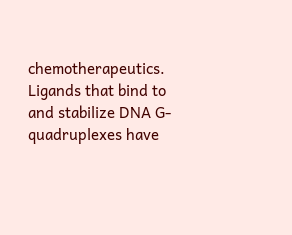chemotherapeutics. Ligands that bind to and stabilize DNA G-quadruplexes have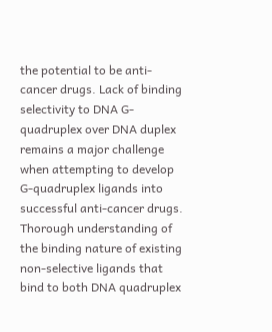the potential to be anti-cancer drugs. Lack of binding selectivity to DNA G-quadruplex over DNA duplex remains a major challenge when attempting to develop G-quadruplex ligands into successful anti-cancer drugs. Thorough understanding of the binding nature of existing non-selective ligands that bind to both DNA quadruplex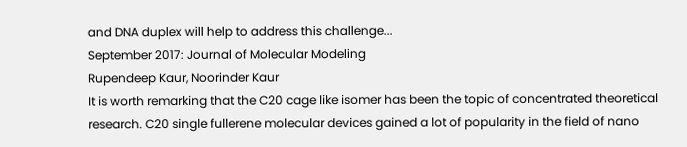and DNA duplex will help to address this challenge...
September 2017: Journal of Molecular Modeling
Rupendeep Kaur, Noorinder Kaur
It is worth remarking that the C20 cage like isomer has been the topic of concentrated theoretical research. C20 single fullerene molecular devices gained a lot of popularity in the field of nano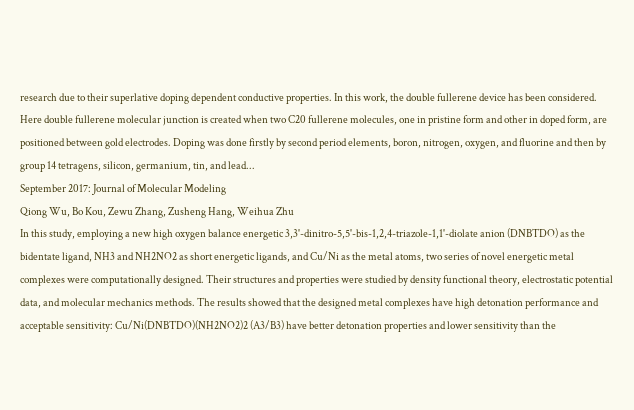research due to their superlative doping dependent conductive properties. In this work, the double fullerene device has been considered. Here double fullerene molecular junction is created when two C20 fullerene molecules, one in pristine form and other in doped form, are positioned between gold electrodes. Doping was done firstly by second period elements, boron, nitrogen, oxygen, and fluorine and then by group 14 tetragens, silicon, germanium, tin, and lead...
September 2017: Journal of Molecular Modeling
Qiong Wu, Bo Kou, Zewu Zhang, Zusheng Hang, Weihua Zhu
In this study, employing a new high oxygen balance energetic 3,3'-dinitro-5,5'-bis-1,2,4-triazole-1,1'-diolate anion (DNBTDO) as the bidentate ligand, NH3 and NH2NO2 as short energetic ligands, and Cu/Ni as the metal atoms, two series of novel energetic metal complexes were computationally designed. Their structures and properties were studied by density functional theory, electrostatic potential data, and molecular mechanics methods. The results showed that the designed metal complexes have high detonation performance and acceptable sensitivity: Cu/Ni(DNBTDO)(NH2NO2)2 (A3/B3) have better detonation properties and lower sensitivity than the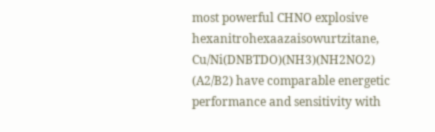most powerful CHNO explosive hexanitrohexaazaisowurtzitane, Cu/Ni(DNBTDO)(NH3)(NH2NO2) (A2/B2) have comparable energetic performance and sensitivity with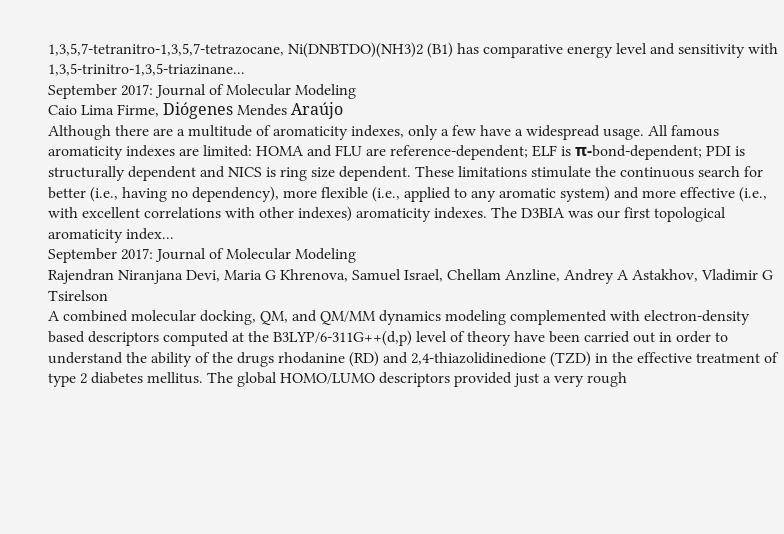1,3,5,7-tetranitro-1,3,5,7-tetrazocane, Ni(DNBTDO)(NH3)2 (B1) has comparative energy level and sensitivity with 1,3,5-trinitro-1,3,5-triazinane...
September 2017: Journal of Molecular Modeling
Caio Lima Firme, Diógenes Mendes Araújo
Although there are a multitude of aromaticity indexes, only a few have a widespread usage. All famous aromaticity indexes are limited: HOMA and FLU are reference-dependent; ELF is π-bond-dependent; PDI is structurally dependent and NICS is ring size dependent. These limitations stimulate the continuous search for better (i.e., having no dependency), more flexible (i.e., applied to any aromatic system) and more effective (i.e., with excellent correlations with other indexes) aromaticity indexes. The D3BIA was our first topological aromaticity index...
September 2017: Journal of Molecular Modeling
Rajendran Niranjana Devi, Maria G Khrenova, Samuel Israel, Chellam Anzline, Andrey A Astakhov, Vladimir G Tsirelson
A combined molecular docking, QM, and QM/MM dynamics modeling complemented with electron-density based descriptors computed at the B3LYP/6-311G++(d,p) level of theory have been carried out in order to understand the ability of the drugs rhodanine (RD) and 2,4-thiazolidinedione (TZD) in the effective treatment of type 2 diabetes mellitus. The global HOMO/LUMO descriptors provided just a very rough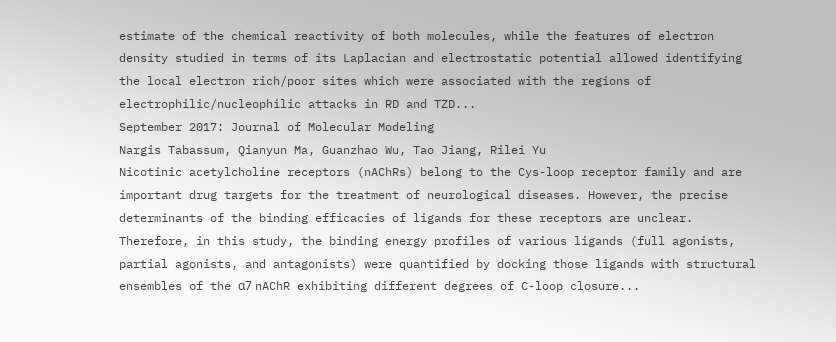estimate of the chemical reactivity of both molecules, while the features of electron density studied in terms of its Laplacian and electrostatic potential allowed identifying the local electron rich/poor sites which were associated with the regions of electrophilic/nucleophilic attacks in RD and TZD...
September 2017: Journal of Molecular Modeling
Nargis Tabassum, Qianyun Ma, Guanzhao Wu, Tao Jiang, Rilei Yu
Nicotinic acetylcholine receptors (nAChRs) belong to the Cys-loop receptor family and are important drug targets for the treatment of neurological diseases. However, the precise determinants of the binding efficacies of ligands for these receptors are unclear. Therefore, in this study, the binding energy profiles of various ligands (full agonists, partial agonists, and antagonists) were quantified by docking those ligands with structural ensembles of the α7 nAChR exhibiting different degrees of C-loop closure...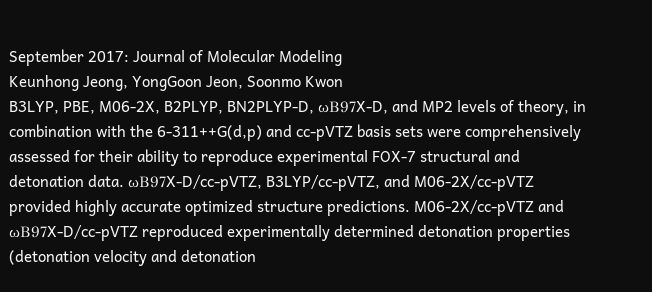September 2017: Journal of Molecular Modeling
Keunhong Jeong, YongGoon Jeon, Soonmo Kwon
B3LYP, PBE, M06-2X, B2PLYP, BN2PLYP-D, ωB97X-D, and MP2 levels of theory, in combination with the 6-311++G(d,p) and cc-pVTZ basis sets were comprehensively assessed for their ability to reproduce experimental FOX-7 structural and detonation data. ωB97X-D/cc-pVTZ, B3LYP/cc-pVTZ, and M06-2X/cc-pVTZ provided highly accurate optimized structure predictions. M06-2X/cc-pVTZ and ωB97X-D/cc-pVTZ reproduced experimentally determined detonation properties (detonation velocity and detonation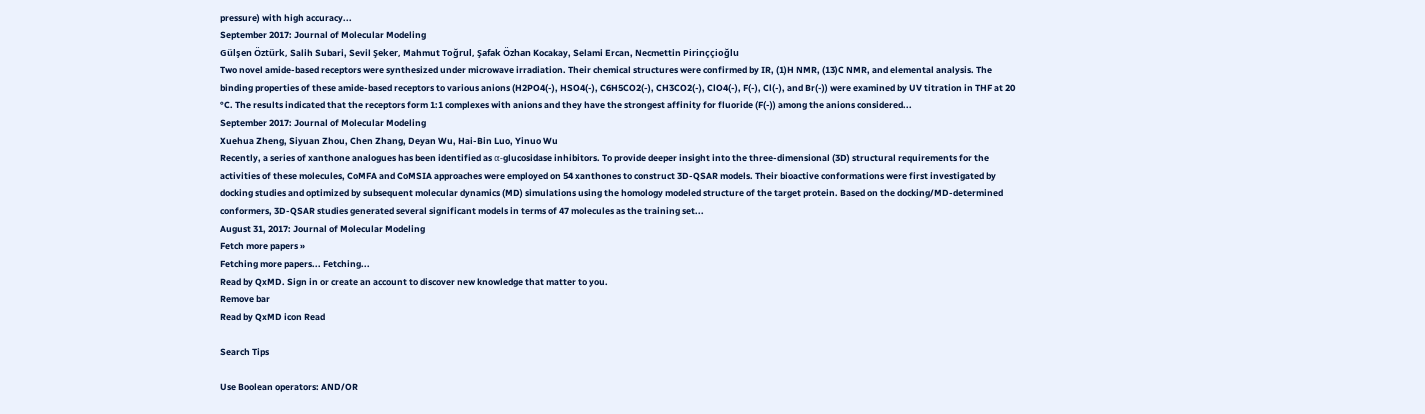pressure) with high accuracy...
September 2017: Journal of Molecular Modeling
Gülşen Öztürk, Salih Subari, Sevil Şeker, Mahmut Toğrul, Şafak Özhan Kocakay, Selami Ercan, Necmettin Pirinççioğlu
Two novel amide-based receptors were synthesized under microwave irradiation. Their chemical structures were confirmed by IR, (1)H NMR, (13)C NMR, and elemental analysis. The binding properties of these amide-based receptors to various anions (H2PO4(-), HSO4(-), C6H5CO2(-), CH3CO2(-), ClO4(-), F(-), Cl(-), and Br(-)) were examined by UV titration in THF at 20 °C. The results indicated that the receptors form 1:1 complexes with anions and they have the strongest affinity for fluoride (F(-)) among the anions considered...
September 2017: Journal of Molecular Modeling
Xuehua Zheng, Siyuan Zhou, Chen Zhang, Deyan Wu, Hai-Bin Luo, Yinuo Wu
Recently, a series of xanthone analogues has been identified as α-glucosidase inhibitors. To provide deeper insight into the three-dimensional (3D) structural requirements for the activities of these molecules, CoMFA and CoMSIA approaches were employed on 54 xanthones to construct 3D-QSAR models. Their bioactive conformations were first investigated by docking studies and optimized by subsequent molecular dynamics (MD) simulations using the homology modeled structure of the target protein. Based on the docking/MD-determined conformers, 3D-QSAR studies generated several significant models in terms of 47 molecules as the training set...
August 31, 2017: Journal of Molecular Modeling
Fetch more papers »
Fetching more papers... Fetching...
Read by QxMD. Sign in or create an account to discover new knowledge that matter to you.
Remove bar
Read by QxMD icon Read

Search Tips

Use Boolean operators: AND/OR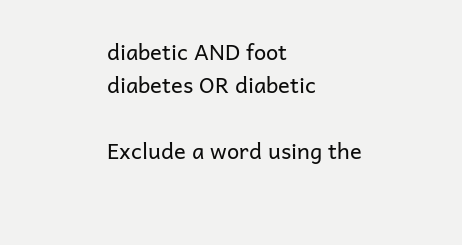diabetic AND foot
diabetes OR diabetic

Exclude a word using the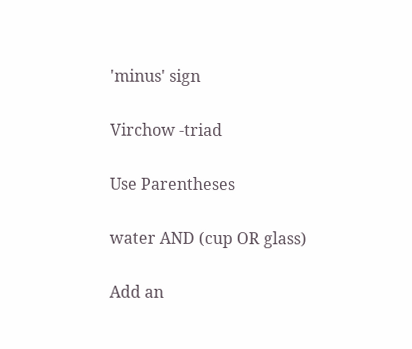'minus' sign

Virchow -triad

Use Parentheses

water AND (cup OR glass)

Add an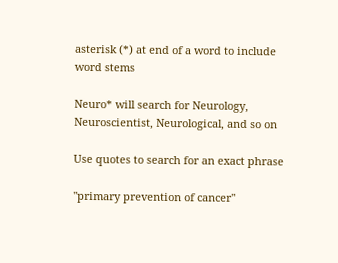asterisk (*) at end of a word to include word stems

Neuro* will search for Neurology, Neuroscientist, Neurological, and so on

Use quotes to search for an exact phrase

"primary prevention of cancer"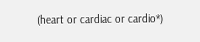(heart or cardiac or cardio*)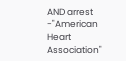AND arrest -"American Heart Association"